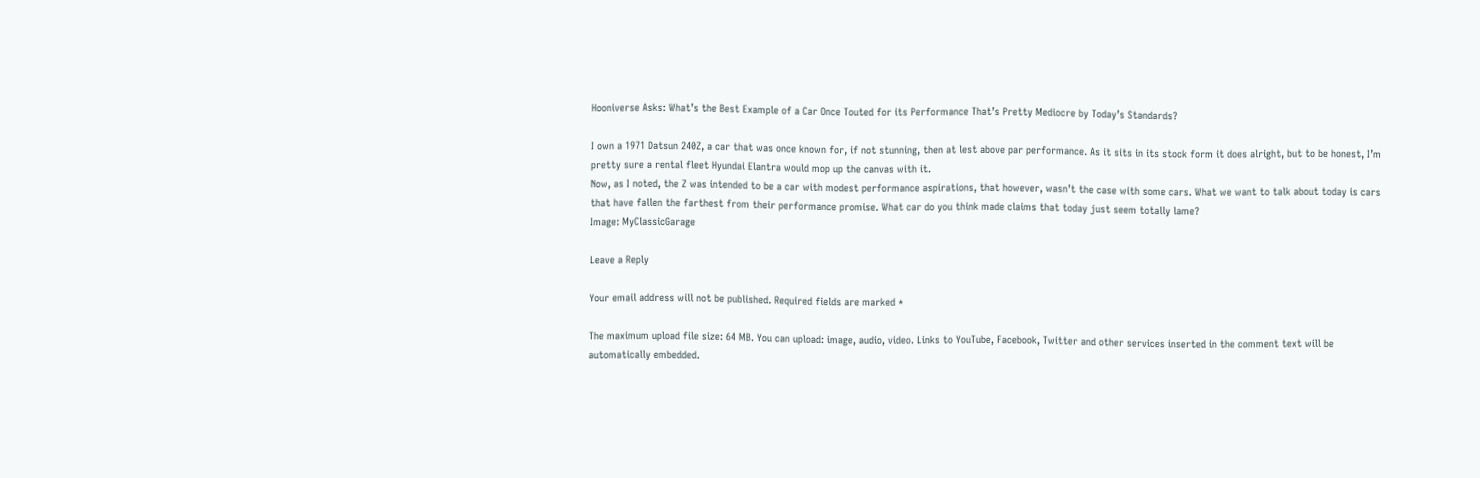Hooniverse Asks: What’s the Best Example of a Car Once Touted for its Performance That’s Pretty Mediocre by Today’s Standards?

I own a 1971 Datsun 240Z, a car that was once known for, if not stunning, then at lest above par performance. As it sits in its stock form it does alright, but to be honest, I’m pretty sure a rental fleet Hyundai Elantra would mop up the canvas with it.
Now, as I noted, the Z was intended to be a car with modest performance aspirations, that however, wasn’t the case with some cars. What we want to talk about today is cars that have fallen the farthest from their performance promise. What car do you think made claims that today just seem totally lame?
Image: MyClassicGarage

Leave a Reply

Your email address will not be published. Required fields are marked *

The maximum upload file size: 64 MB. You can upload: image, audio, video. Links to YouTube, Facebook, Twitter and other services inserted in the comment text will be automatically embedded.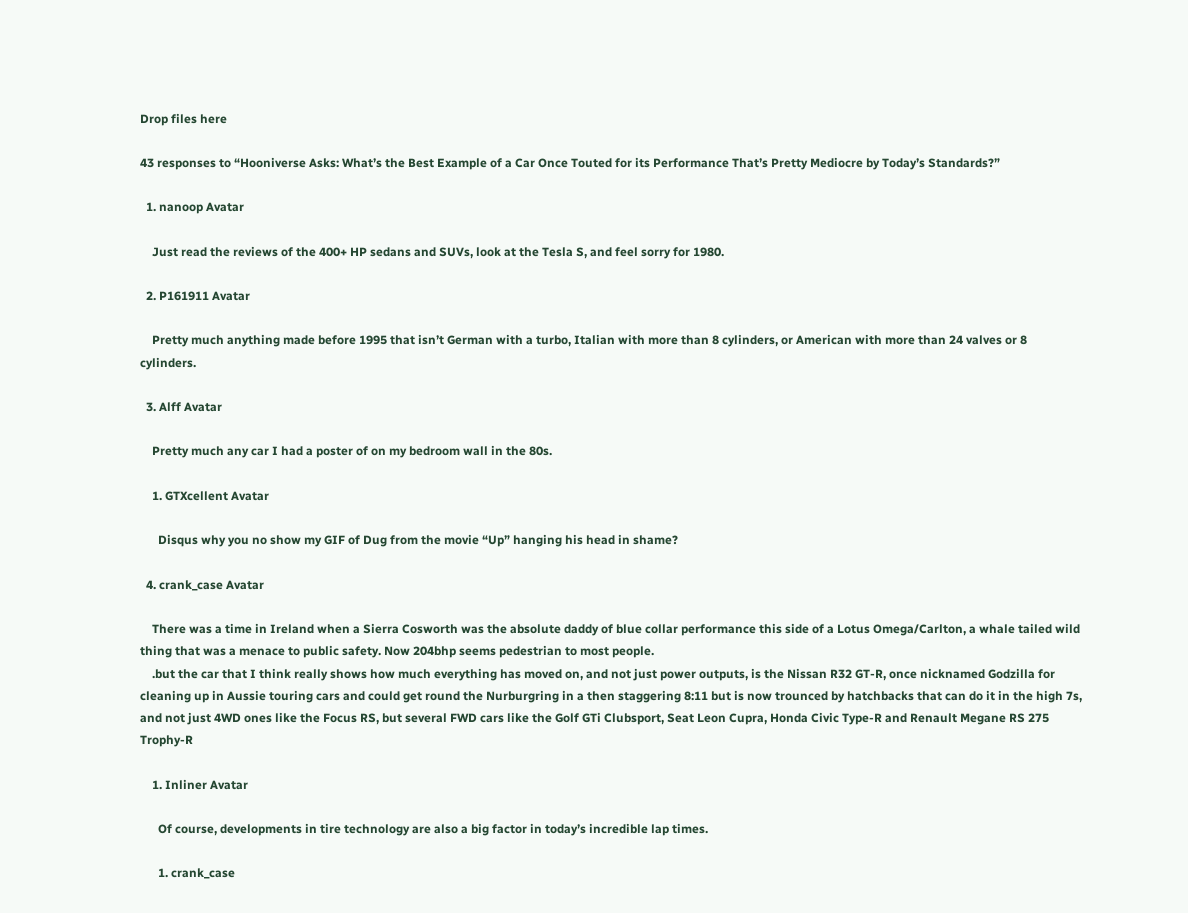Drop files here

43 responses to “Hooniverse Asks: What’s the Best Example of a Car Once Touted for its Performance That’s Pretty Mediocre by Today’s Standards?”

  1. nanoop Avatar

    Just read the reviews of the 400+ HP sedans and SUVs, look at the Tesla S, and feel sorry for 1980.

  2. P161911 Avatar

    Pretty much anything made before 1995 that isn’t German with a turbo, Italian with more than 8 cylinders, or American with more than 24 valves or 8 cylinders.

  3. Alff Avatar

    Pretty much any car I had a poster of on my bedroom wall in the 80s.

    1. GTXcellent Avatar

      Disqus why you no show my GIF of Dug from the movie “Up” hanging his head in shame?

  4. crank_case Avatar

    There was a time in Ireland when a Sierra Cosworth was the absolute daddy of blue collar performance this side of a Lotus Omega/Carlton, a whale tailed wild thing that was a menace to public safety. Now 204bhp seems pedestrian to most people.
    .but the car that I think really shows how much everything has moved on, and not just power outputs, is the Nissan R32 GT-R, once nicknamed Godzilla for cleaning up in Aussie touring cars and could get round the Nurburgring in a then staggering 8:11 but is now trounced by hatchbacks that can do it in the high 7s, and not just 4WD ones like the Focus RS, but several FWD cars like the Golf GTi Clubsport, Seat Leon Cupra, Honda Civic Type-R and Renault Megane RS 275 Trophy-R

    1. Inliner Avatar

      Of course, developments in tire technology are also a big factor in today’s incredible lap times.

      1. crank_case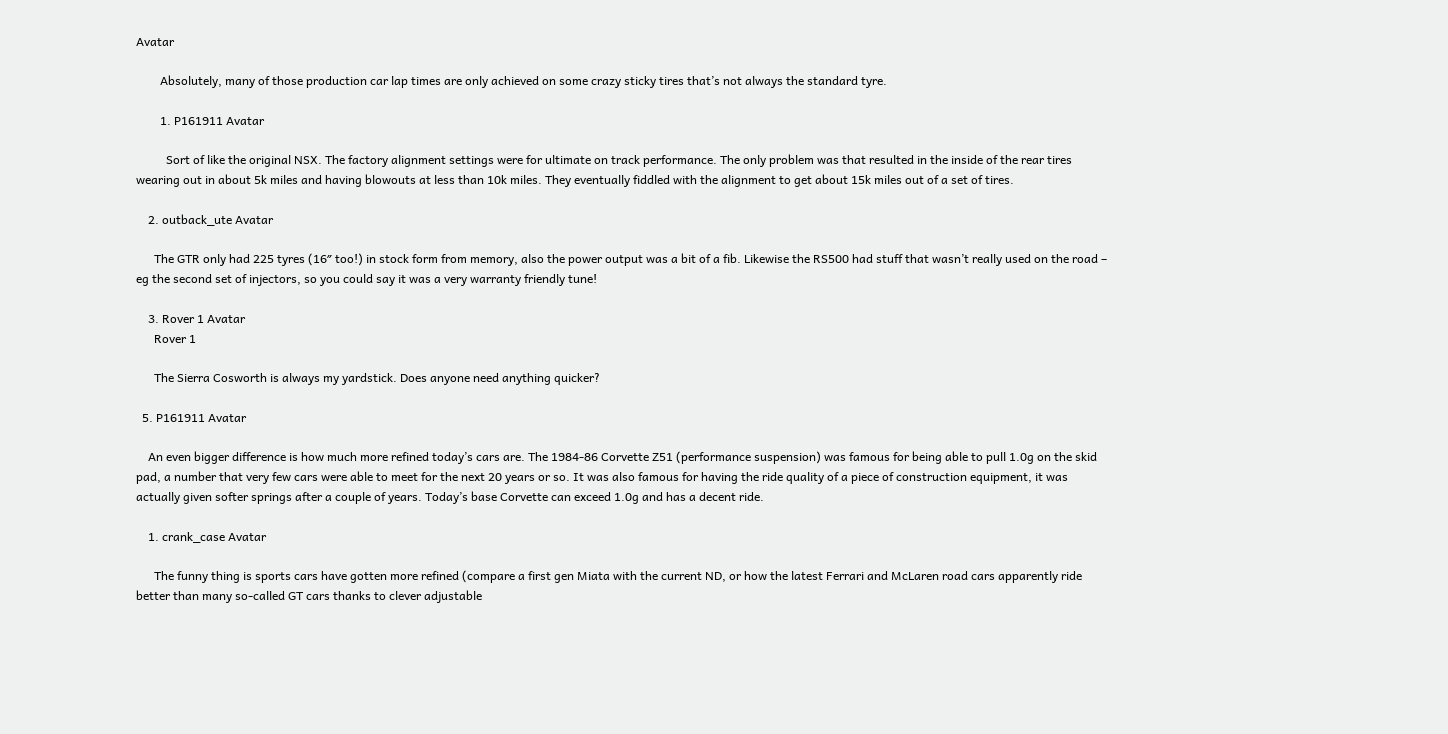Avatar

        Absolutely, many of those production car lap times are only achieved on some crazy sticky tires that’s not always the standard tyre.

        1. P161911 Avatar

          Sort of like the original NSX. The factory alignment settings were for ultimate on track performance. The only problem was that resulted in the inside of the rear tires wearing out in about 5k miles and having blowouts at less than 10k miles. They eventually fiddled with the alignment to get about 15k miles out of a set of tires.

    2. outback_ute Avatar

      The GTR only had 225 tyres (16″ too!) in stock form from memory, also the power output was a bit of a fib. Likewise the RS500 had stuff that wasn’t really used on the road – eg the second set of injectors, so you could say it was a very warranty friendly tune!

    3. Rover 1 Avatar
      Rover 1

      The Sierra Cosworth is always my yardstick. Does anyone need anything quicker?

  5. P161911 Avatar

    An even bigger difference is how much more refined today’s cars are. The 1984-86 Corvette Z51 (performance suspension) was famous for being able to pull 1.0g on the skid pad, a number that very few cars were able to meet for the next 20 years or so. It was also famous for having the ride quality of a piece of construction equipment, it was actually given softer springs after a couple of years. Today’s base Corvette can exceed 1.0g and has a decent ride.

    1. crank_case Avatar

      The funny thing is sports cars have gotten more refined (compare a first gen Miata with the current ND, or how the latest Ferrari and McLaren road cars apparently ride better than many so-called GT cars thanks to clever adjustable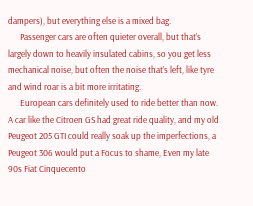dampers), but everything else is a mixed bag.
      Passenger cars are often quieter overall, but that’s largely down to heavily insulated cabins, so you get less mechanical noise, but often the noise that’s left, like tyre and wind roar is a bit more irritating.
      European cars definitely used to ride better than now. A car like the Citroen GS had great ride quality, and my old Peugeot 205 GTI could really soak up the imperfections, a Peugeot 306 would put a Focus to shame, Even my late 90s Fiat Cinquecento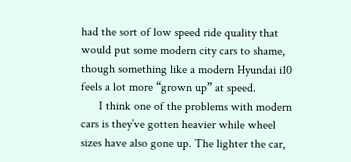had the sort of low speed ride quality that would put some modern city cars to shame, though something like a modern Hyundai i10 feels a lot more “grown up” at speed.
      I think one of the problems with modern cars is they’ve gotten heavier while wheel sizes have also gone up. The lighter the car,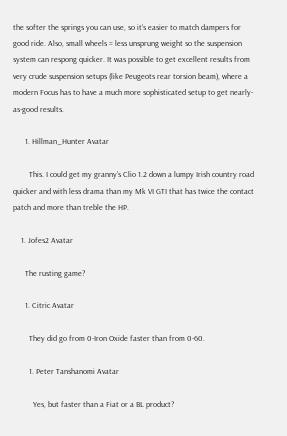the softer the springs you can use, so it’s easier to match dampers for good ride. Also, small wheels = less unsprung weight so the suspension system can respong quicker. It was possible to get excellent results from very crude suspension setups (like Peugeots rear torsion beam), where a modern Focus has to have a much more sophisticated setup to get nearly-as-good results.

      1. Hillman_Hunter Avatar

        This. I could get my granny’s Clio 1.2 down a lumpy Irish country road quicker and with less drama than my Mk VI GTI that has twice the contact patch and more than treble the HP.

    1. Jofes2 Avatar

      The rusting game?

      1. Citric Avatar

        They did go from 0-Iron Oxide faster than from 0-60.

        1. Peter Tanshanomi Avatar

          Yes, but faster than a Fiat or a BL product?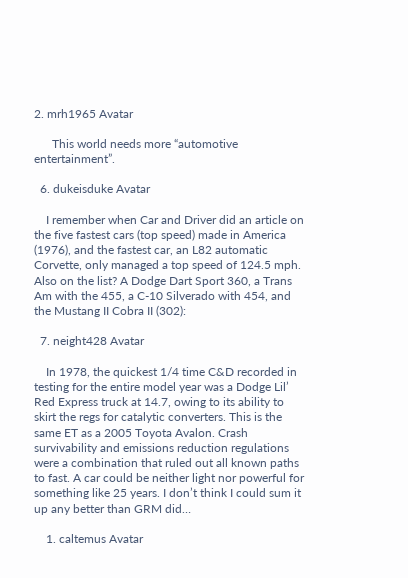2. mrh1965 Avatar

      This world needs more “automotive entertainment”.

  6. dukeisduke Avatar

    I remember when Car and Driver did an article on the five fastest cars (top speed) made in America (1976), and the fastest car, an L82 automatic Corvette, only managed a top speed of 124.5 mph. Also on the list? A Dodge Dart Sport 360, a Trans Am with the 455, a C-10 Silverado with 454, and the Mustang II Cobra II (302):

  7. neight428 Avatar

    In 1978, the quickest 1/4 time C&D recorded in testing for the entire model year was a Dodge Lil’ Red Express truck at 14.7, owing to its ability to skirt the regs for catalytic converters. This is the same ET as a 2005 Toyota Avalon. Crash survivability and emissions reduction regulations were a combination that ruled out all known paths to fast. A car could be neither light nor powerful for something like 25 years. I don’t think I could sum it up any better than GRM did…

    1. caltemus Avatar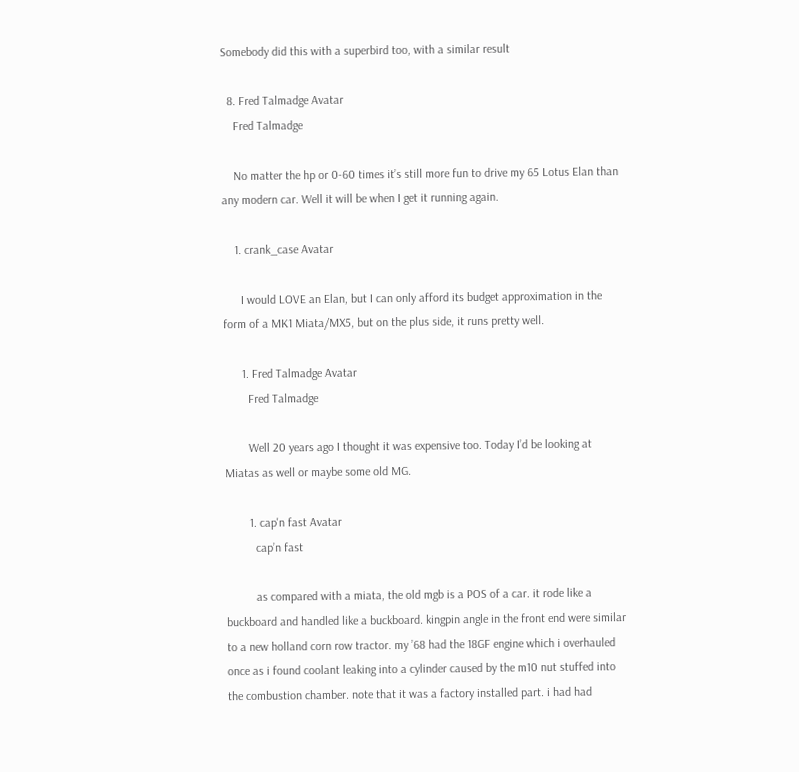Somebody did this with a superbird too, with a similar result

  8. Fred Talmadge Avatar
    Fred Talmadge

    No matter the hp or 0-60 times it’s still more fun to drive my 65 Lotus Elan than any modern car. Well it will be when I get it running again.

    1. crank_case Avatar

      I would LOVE an Elan, but I can only afford its budget approximation in the form of a MK1 Miata/MX5, but on the plus side, it runs pretty well.

      1. Fred Talmadge Avatar
        Fred Talmadge

        Well 20 years ago I thought it was expensive too. Today I’d be looking at Miatas as well or maybe some old MG.

        1. cap'n fast Avatar
          cap’n fast

          as compared with a miata, the old mgb is a POS of a car. it rode like a buckboard and handled like a buckboard. kingpin angle in the front end were similar to a new holland corn row tractor. my ’68 had the 18GF engine which i overhauled once as i found coolant leaking into a cylinder caused by the m10 nut stuffed into the combustion chamber. note that it was a factory installed part. i had had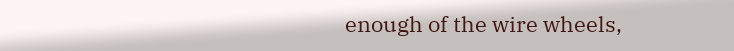enough of the wire wheels,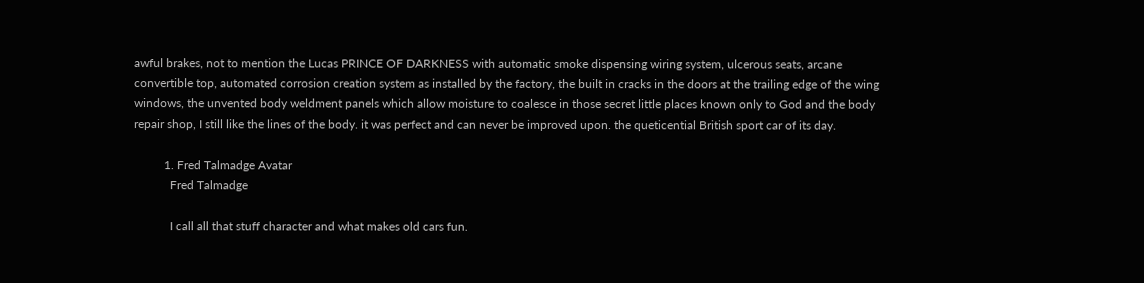awful brakes, not to mention the Lucas PRINCE OF DARKNESS with automatic smoke dispensing wiring system, ulcerous seats, arcane convertible top, automated corrosion creation system as installed by the factory, the built in cracks in the doors at the trailing edge of the wing windows, the unvented body weldment panels which allow moisture to coalesce in those secret little places known only to God and the body repair shop, I still like the lines of the body. it was perfect and can never be improved upon. the queticential British sport car of its day.

          1. Fred Talmadge Avatar
            Fred Talmadge

            I call all that stuff character and what makes old cars fun.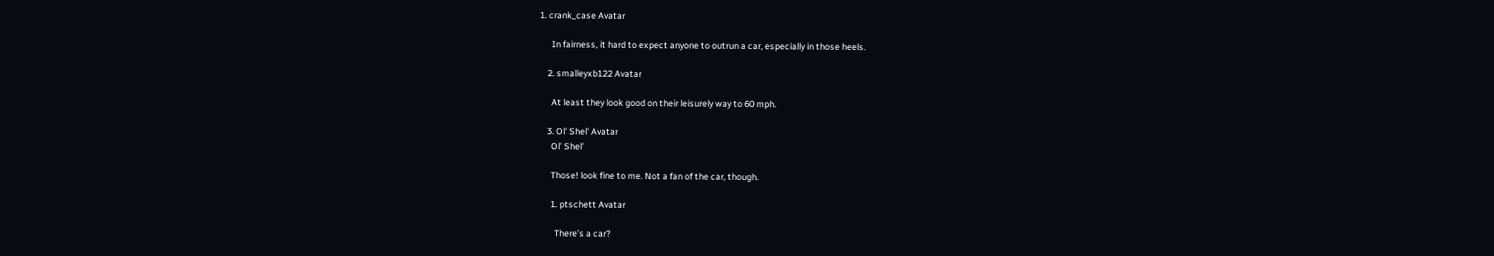1. crank_case Avatar

      In fairness, it hard to expect anyone to outrun a car, especially in those heels.

    2. smalleyxb122 Avatar

      At least they look good on their leisurely way to 60 mph.

    3. Ol' Shel' Avatar
      Ol’ Shel’

      Those! look fine to me. Not a fan of the car, though.

      1. ptschett Avatar

        There’s a car?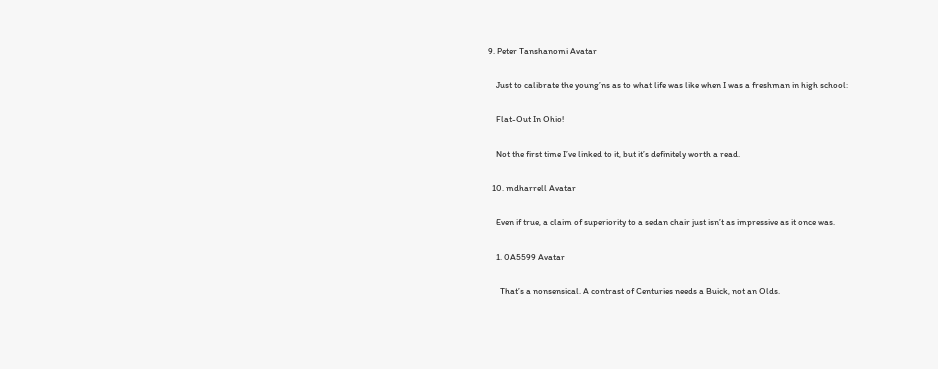9. Peter Tanshanomi Avatar

    Just to calibrate the young’ns as to what life was like when I was a freshman in high school:

    Flat-Out In Ohio!

    Not the first time I’ve linked to it, but it’s definitely worth a read.

  10. mdharrell Avatar

    Even if true, a claim of superiority to a sedan chair just isn’t as impressive as it once was.

    1. 0A5599 Avatar

      That’s a nonsensical. A contrast of Centuries needs a Buick, not an Olds.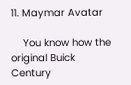11. Maymar Avatar

    You know how the original Buick Century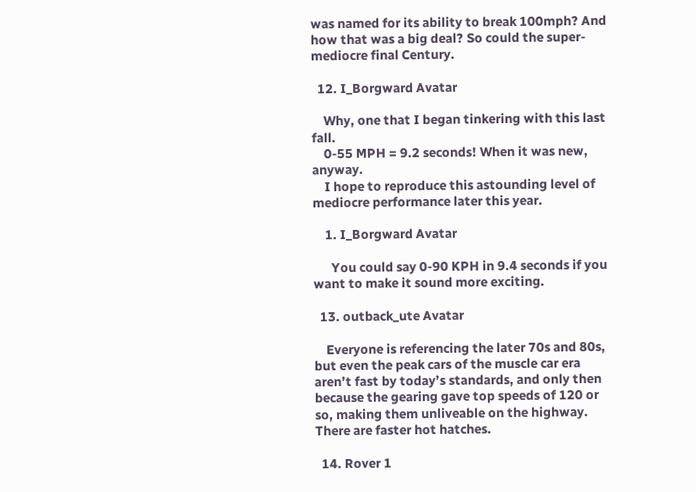was named for its ability to break 100mph? And how that was a big deal? So could the super-mediocre final Century.

  12. I_Borgward Avatar

    Why, one that I began tinkering with this last fall.
    0-55 MPH = 9.2 seconds! When it was new, anyway.
    I hope to reproduce this astounding level of mediocre performance later this year.

    1. I_Borgward Avatar

      You could say 0-90 KPH in 9.4 seconds if you want to make it sound more exciting.

  13. outback_ute Avatar

    Everyone is referencing the later 70s and 80s, but even the peak cars of the muscle car era aren’t fast by today’s standards, and only then because the gearing gave top speeds of 120 or so, making them unliveable on the highway. There are faster hot hatches.

  14. Rover 1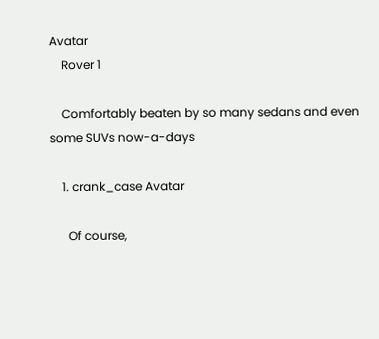Avatar
    Rover 1

    Comfortably beaten by so many sedans and even some SUVs now-a-days

    1. crank_case Avatar

      Of course,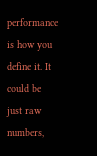performance is how you define it. It could be just raw numbers,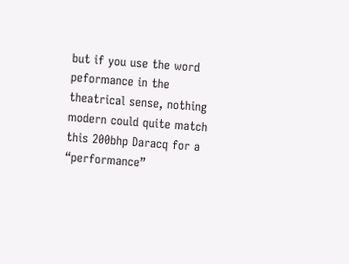but if you use the word peformance in the theatrical sense, nothing modern could quite match this 200bhp Daracq for a “performance”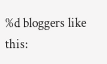%d bloggers like this: